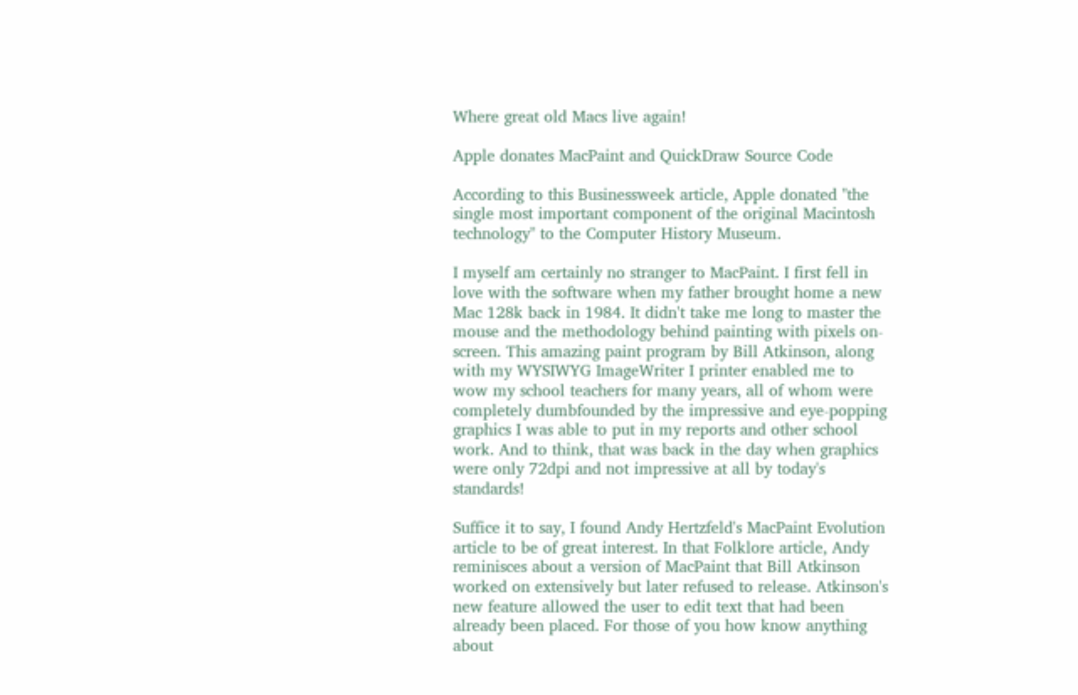Where great old Macs live again!

Apple donates MacPaint and QuickDraw Source Code

According to this Businessweek article, Apple donated "the single most important component of the original Macintosh technology" to the Computer History Museum.

I myself am certainly no stranger to MacPaint. I first fell in love with the software when my father brought home a new Mac 128k back in 1984. It didn't take me long to master the mouse and the methodology behind painting with pixels on-screen. This amazing paint program by Bill Atkinson, along with my WYSIWYG ImageWriter I printer enabled me to wow my school teachers for many years, all of whom were completely dumbfounded by the impressive and eye-popping graphics I was able to put in my reports and other school work. And to think, that was back in the day when graphics were only 72dpi and not impressive at all by today's standards!

Suffice it to say, I found Andy Hertzfeld's MacPaint Evolution article to be of great interest. In that Folklore article, Andy reminisces about a version of MacPaint that Bill Atkinson worked on extensively but later refused to release. Atkinson's new feature allowed the user to edit text that had been already been placed. For those of you how know anything about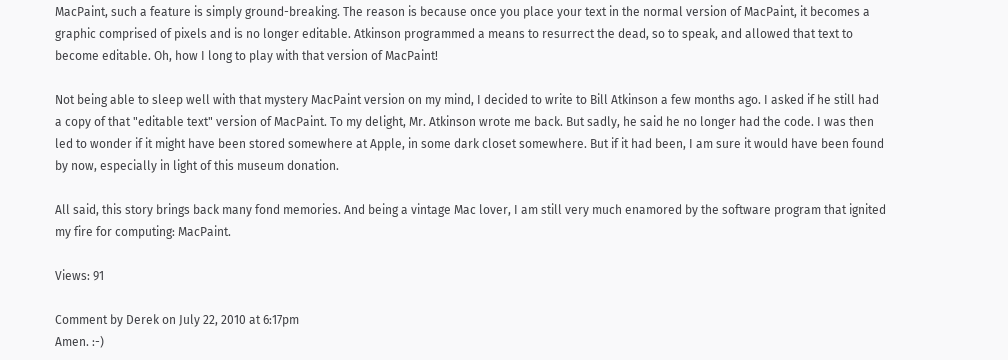MacPaint, such a feature is simply ground-breaking. The reason is because once you place your text in the normal version of MacPaint, it becomes a graphic comprised of pixels and is no longer editable. Atkinson programmed a means to resurrect the dead, so to speak, and allowed that text to become editable. Oh, how I long to play with that version of MacPaint!

Not being able to sleep well with that mystery MacPaint version on my mind, I decided to write to Bill Atkinson a few months ago. I asked if he still had a copy of that "editable text" version of MacPaint. To my delight, Mr. Atkinson wrote me back. But sadly, he said he no longer had the code. I was then led to wonder if it might have been stored somewhere at Apple, in some dark closet somewhere. But if it had been, I am sure it would have been found by now, especially in light of this museum donation.

All said, this story brings back many fond memories. And being a vintage Mac lover, I am still very much enamored by the software program that ignited my fire for computing: MacPaint.

Views: 91

Comment by Derek on July 22, 2010 at 6:17pm
Amen. :-)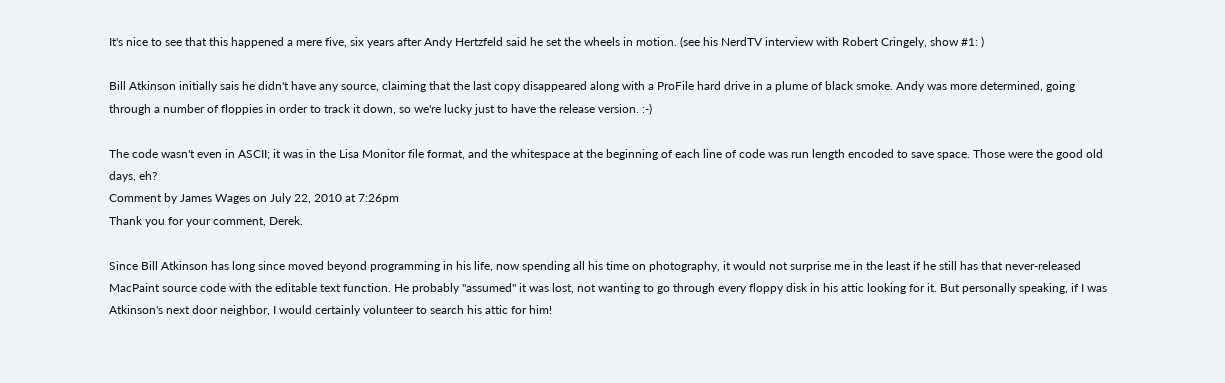It's nice to see that this happened a mere five, six years after Andy Hertzfeld said he set the wheels in motion. (see his NerdTV interview with Robert Cringely, show #1: )

Bill Atkinson initially sais he didn't have any source, claiming that the last copy disappeared along with a ProFile hard drive in a plume of black smoke. Andy was more determined, going through a number of floppies in order to track it down, so we're lucky just to have the release version. :-)

The code wasn't even in ASCII; it was in the Lisa Monitor file format, and the whitespace at the beginning of each line of code was run length encoded to save space. Those were the good old days, eh?
Comment by James Wages on July 22, 2010 at 7:26pm
Thank you for your comment, Derek.

Since Bill Atkinson has long since moved beyond programming in his life, now spending all his time on photography, it would not surprise me in the least if he still has that never-released MacPaint source code with the editable text function. He probably "assumed" it was lost, not wanting to go through every floppy disk in his attic looking for it. But personally speaking, if I was Atkinson's next door neighbor, I would certainly volunteer to search his attic for him!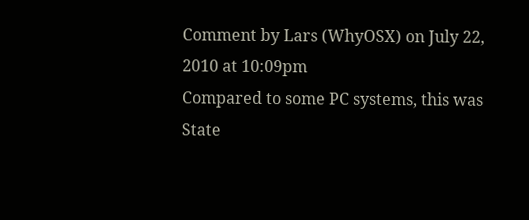Comment by Lars (WhyOSX) on July 22, 2010 at 10:09pm
Compared to some PC systems, this was State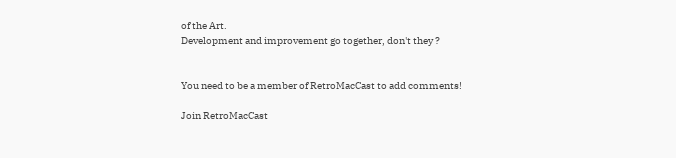of the Art.
Development and improvement go together, don't they ?


You need to be a member of RetroMacCast to add comments!

Join RetroMacCast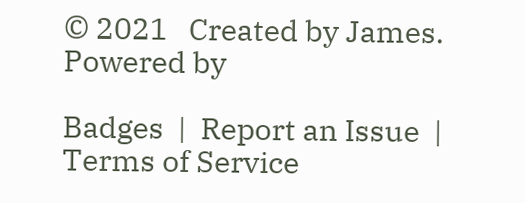© 2021   Created by James.   Powered by

Badges  |  Report an Issue  |  Terms of Service